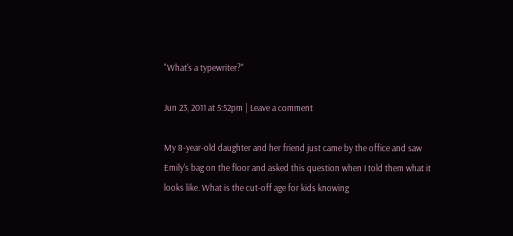"What's a typewriter?"

Jun 23, 2011 at 5:52pm | Leave a comment

My 8-year-old daughter and her friend just came by the office and saw Emily's bag on the floor and asked this question when I told them what it looks like. What is the cut-off age for kids knowing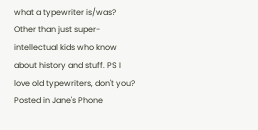what a typewriter is/was? Other than just super-intellectual kids who know about history and stuff. PS I love old typewriters, don't you?
Posted in Jane's Phone